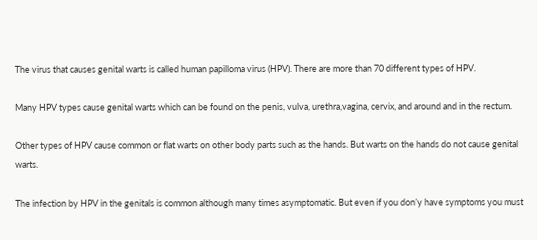The virus that causes genital warts is called human papilloma virus (HPV). There are more than 70 different types of HPV.

Many HPV types cause genital warts which can be found on the penis, vulva, urethra,vagina, cervix, and around and in the rectum.

Other types of HPV cause common or flat warts on other body parts such as the hands. But warts on the hands do not cause genital warts.

The infection by HPV in the genitals is common although many times asymptomatic. But even if you don’y have symptoms you must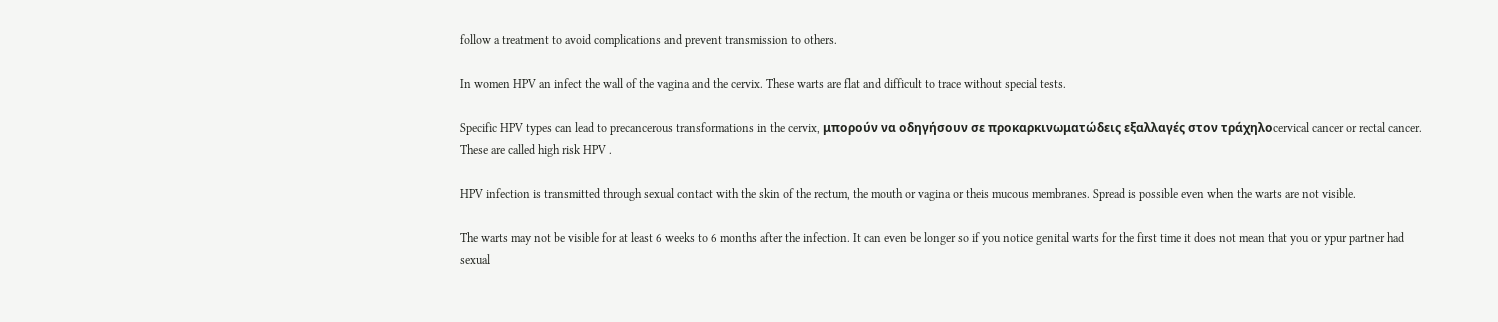follow a treatment to avoid complications and prevent transmission to others.

In women HPV an infect the wall of the vagina and the cervix. These warts are flat and difficult to trace without special tests.

Specific HPV types can lead to precancerous transformations in the cervix, μπορούν να οδηγήσουν σε προκαρκινωματώδεις εξαλλαγές στον τράχηλοcervical cancer or rectal cancer. These are called high risk HPV .

HPV infection is transmitted through sexual contact with the skin of the rectum, the mouth or vagina or theis mucous membranes. Spread is possible even when the warts are not visible.

The warts may not be visible for at least 6 weeks to 6 months after the infection. It can even be longer so if you notice genital warts for the first time it does not mean that you or ypur partner had sexual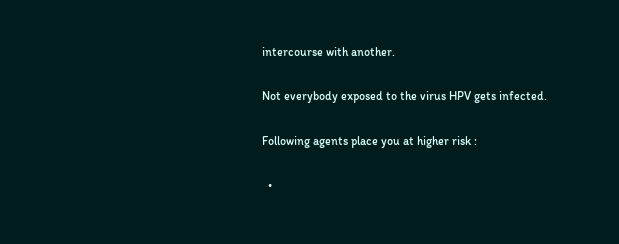intercourse with another.

Not everybody exposed to the virus HPV gets infected.

Following agents place you at higher risk :

  •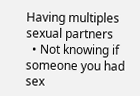Having multiples sexual partners
  • Not knowing if someone you had sex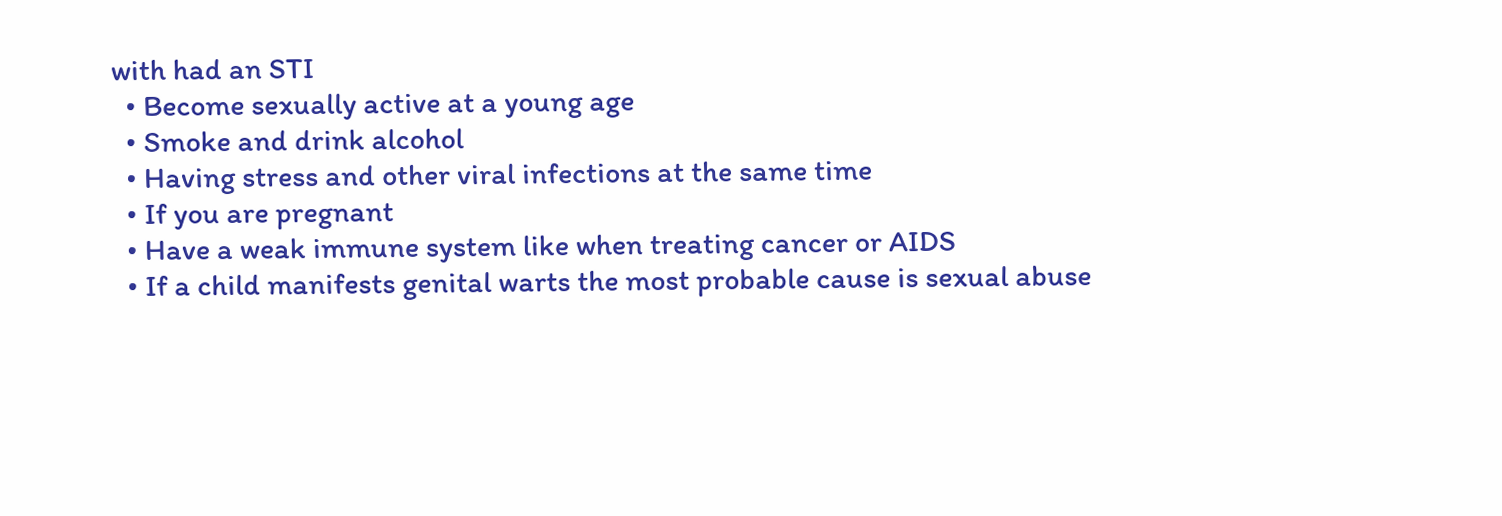with had an STI
  • Become sexually active at a young age
  • Smoke and drink alcohol
  • Having stress and other viral infections at the same time
  • If you are pregnant
  • Have a weak immune system like when treating cancer or AIDS
  • If a child manifests genital warts the most probable cause is sexual abuse